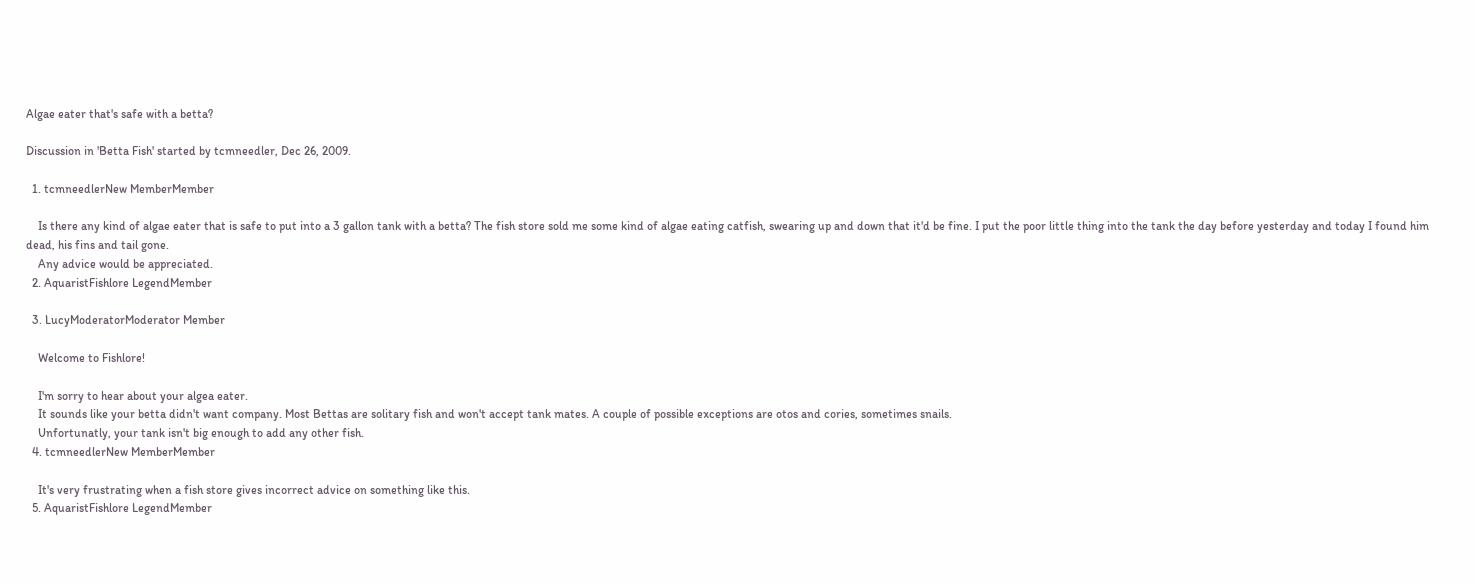Algae eater that's safe with a betta?

Discussion in 'Betta Fish' started by tcmneedler, Dec 26, 2009.

  1. tcmneedlerNew MemberMember

    Is there any kind of algae eater that is safe to put into a 3 gallon tank with a betta? The fish store sold me some kind of algae eating catfish, swearing up and down that it'd be fine. I put the poor little thing into the tank the day before yesterday and today I found him dead, his fins and tail gone.
    Any advice would be appreciated.
  2. AquaristFishlore LegendMember

  3. LucyModeratorModerator Member

    Welcome to Fishlore!

    I'm sorry to hear about your algea eater.
    It sounds like your betta didn't want company. Most Bettas are solitary fish and won't accept tank mates. A couple of possible exceptions are otos and cories, sometimes snails.
    Unfortunatly, your tank isn't big enough to add any other fish.
  4. tcmneedlerNew MemberMember

    It's very frustrating when a fish store gives incorrect advice on something like this.
  5. AquaristFishlore LegendMember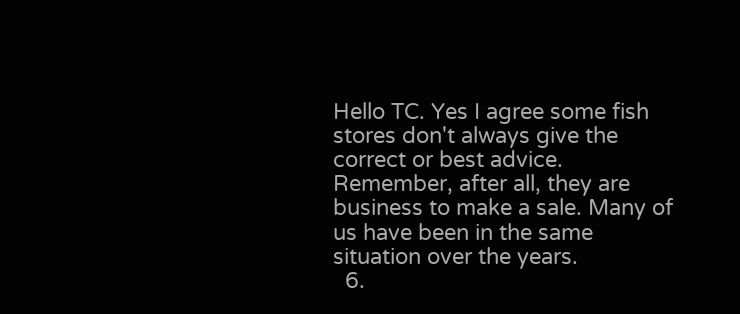Hello TC. Yes I agree some fish stores don't always give the correct or best advice. Remember, after all, they are business to make a sale. Many of us have been in the same situation over the years.
  6.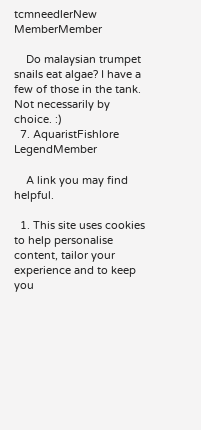tcmneedlerNew MemberMember

    Do malaysian trumpet snails eat algae? I have a few of those in the tank. Not necessarily by choice. :)
  7. AquaristFishlore LegendMember

    A link you may find helpful.

  1. This site uses cookies to help personalise content, tailor your experience and to keep you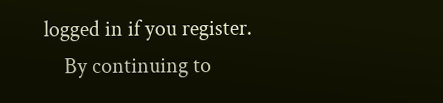logged in if you register.
    By continuing to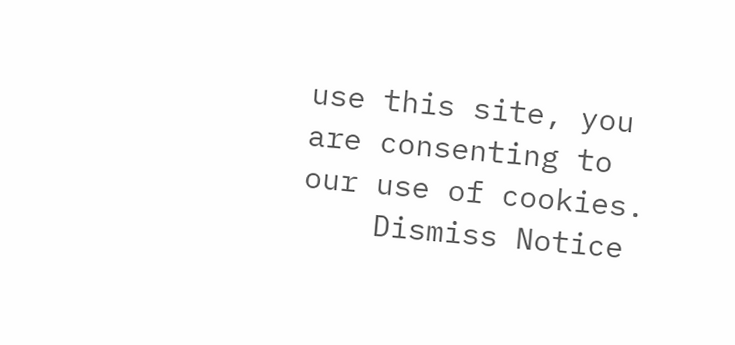use this site, you are consenting to our use of cookies.
    Dismiss Notice